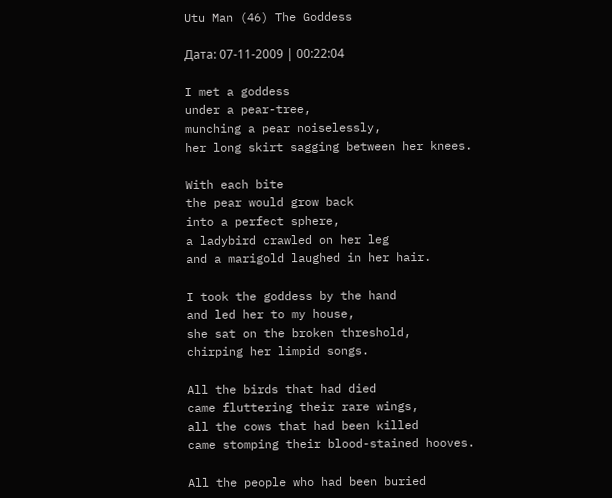Utu Man (46) The Goddess

Дата: 07-11-2009 | 00:22:04

I met a goddess
under a pear-tree,
munching a pear noiselessly,
her long skirt sagging between her knees.

With each bite
the pear would grow back
into a perfect sphere,
a ladybird crawled on her leg
and a marigold laughed in her hair.

I took the goddess by the hand
and led her to my house,
she sat on the broken threshold,
chirping her limpid songs.

All the birds that had died
came fluttering their rare wings,
all the cows that had been killed
came stomping their blood-stained hooves.

All the people who had been buried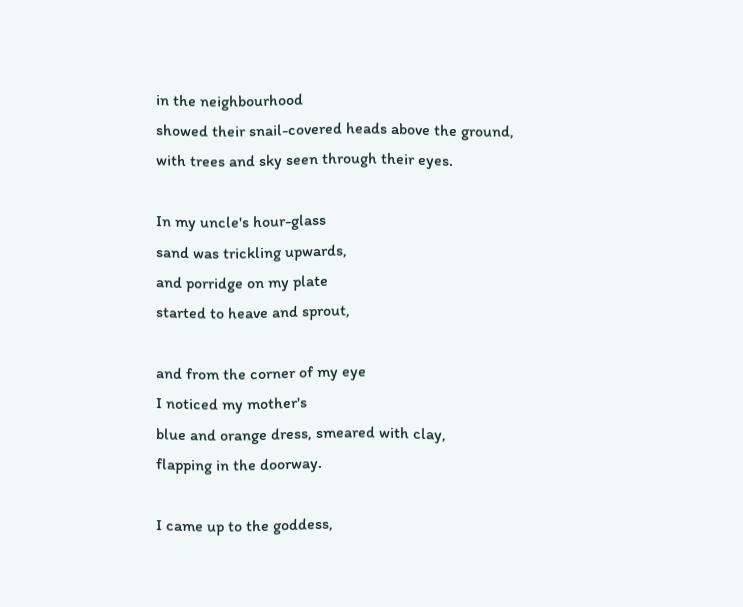in the neighbourhood
showed their snail-covered heads above the ground,
with trees and sky seen through their eyes.

In my uncle's hour-glass
sand was trickling upwards,
and porridge on my plate
started to heave and sprout,

and from the corner of my eye
I noticed my mother's
blue and orange dress, smeared with clay,
flapping in the doorway.

I came up to the goddess,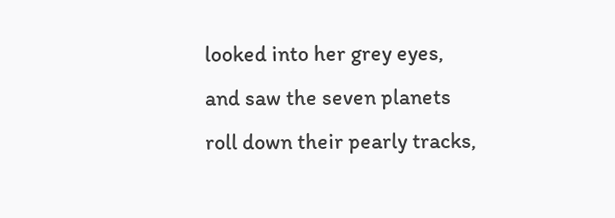looked into her grey eyes,
and saw the seven planets
roll down their pearly tracks,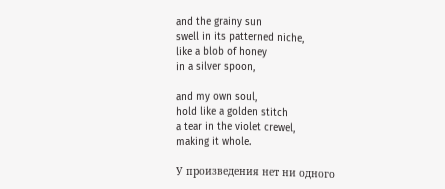and the grainy sun
swell in its patterned niche,
like a blob of honey
in a silver spoon,

and my own soul,
hold like a golden stitch
a tear in the violet crewel,
making it whole.

У произведения нет ни одного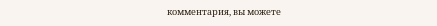комментария, вы можете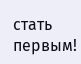стать первым!